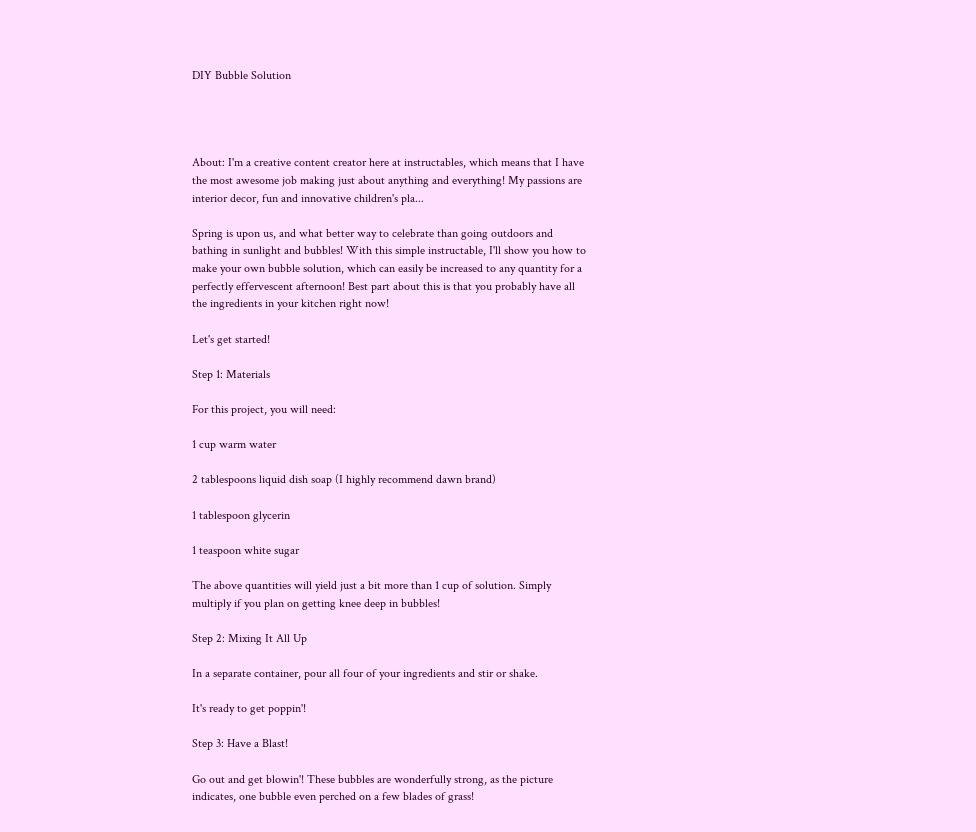DIY Bubble Solution




About: I'm a creative content creator here at instructables, which means that I have the most awesome job making just about anything and everything! My passions are interior decor, fun and innovative children's pla...

Spring is upon us, and what better way to celebrate than going outdoors and bathing in sunlight and bubbles! With this simple instructable, I'll show you how to make your own bubble solution, which can easily be increased to any quantity for a perfectly effervescent afternoon! Best part about this is that you probably have all the ingredients in your kitchen right now!

Let's get started!

Step 1: Materials

For this project, you will need:

1 cup warm water

2 tablespoons liquid dish soap (I highly recommend dawn brand)

1 tablespoon glycerin

1 teaspoon white sugar

The above quantities will yield just a bit more than 1 cup of solution. Simply multiply if you plan on getting knee deep in bubbles!

Step 2: Mixing It All Up

In a separate container, pour all four of your ingredients and stir or shake.

It's ready to get poppin'!

Step 3: Have a Blast!

Go out and get blowin'! These bubbles are wonderfully strong, as the picture indicates, one bubble even perched on a few blades of grass!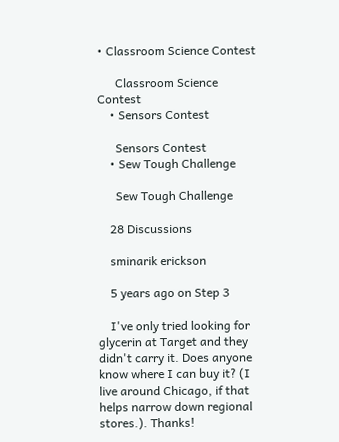• Classroom Science Contest

      Classroom Science Contest
    • Sensors Contest

      Sensors Contest
    • Sew Tough Challenge

      Sew Tough Challenge

    28 Discussions

    sminarik erickson

    5 years ago on Step 3

    I've only tried looking for glycerin at Target and they didn't carry it. Does anyone know where I can buy it? (I live around Chicago, if that helps narrow down regional stores.). Thanks!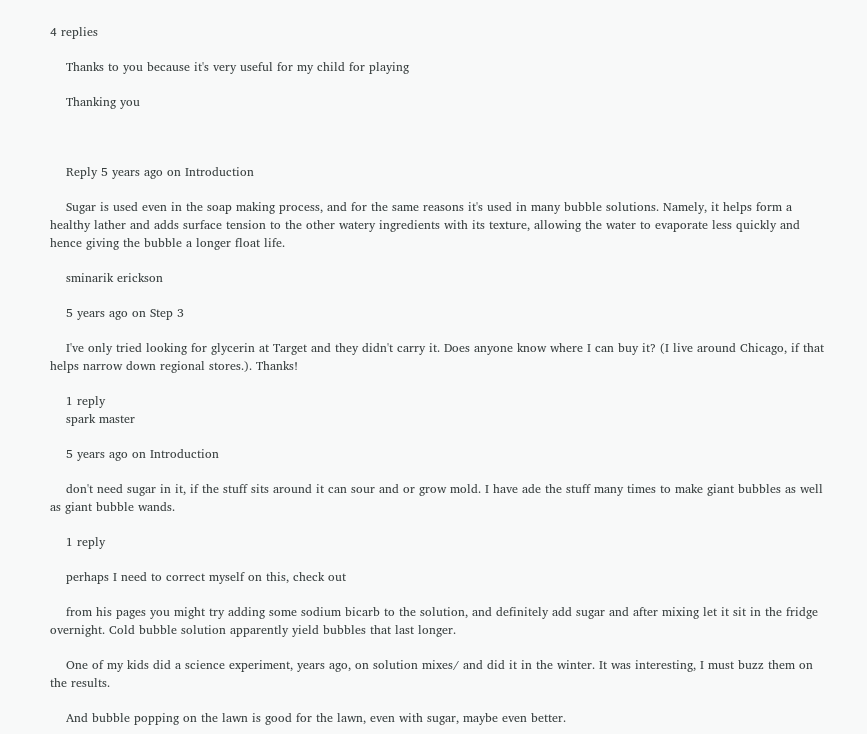4 replies

    Thanks to you because it's very useful for my child for playing

    Thanking you



    Reply 5 years ago on Introduction

    Sugar is used even in the soap making process, and for the same reasons it's used in many bubble solutions. Namely, it helps form a healthy lather and adds surface tension to the other watery ingredients with its texture, allowing the water to evaporate less quickly and hence giving the bubble a longer float life.

    sminarik erickson

    5 years ago on Step 3

    I've only tried looking for glycerin at Target and they didn't carry it. Does anyone know where I can buy it? (I live around Chicago, if that helps narrow down regional stores.). Thanks!

    1 reply
    spark master

    5 years ago on Introduction

    don't need sugar in it, if the stuff sits around it can sour and or grow mold. I have ade the stuff many times to make giant bubbles as well as giant bubble wands.

    1 reply

    perhaps I need to correct myself on this, check out

    from his pages you might try adding some sodium bicarb to the solution, and definitely add sugar and after mixing let it sit in the fridge overnight. Cold bubble solution apparently yield bubbles that last longer.

    One of my kids did a science experiment, years ago, on solution mixes/ and did it in the winter. It was interesting, I must buzz them on the results.

    And bubble popping on the lawn is good for the lawn, even with sugar, maybe even better.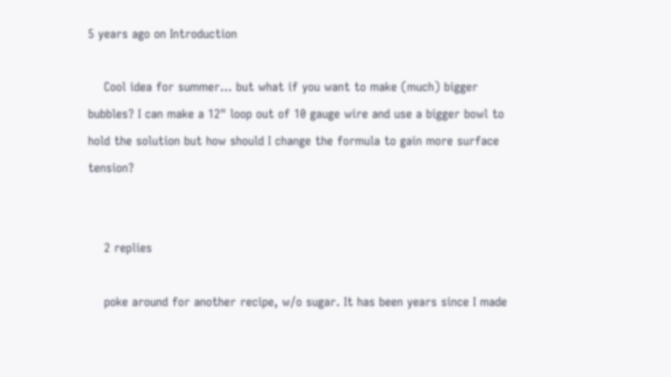5 years ago on Introduction

    Cool idea for summer... but what if you want to make (much) bigger bubbles? I can make a 12" loop out of 10 gauge wire and use a bigger bowl to hold the solution but how should I change the formula to gain more surface tension?


    2 replies

    poke around for another recipe, w/o sugar. It has been years since I made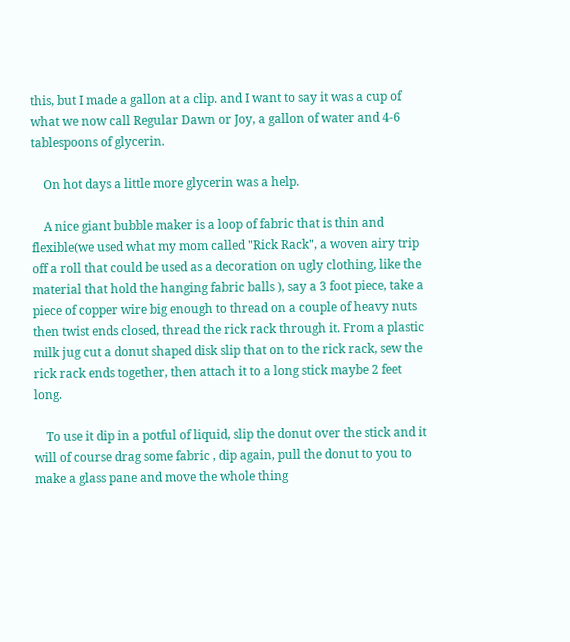this, but I made a gallon at a clip. and I want to say it was a cup of what we now call Regular Dawn or Joy, a gallon of water and 4-6 tablespoons of glycerin.

    On hot days a little more glycerin was a help.

    A nice giant bubble maker is a loop of fabric that is thin and flexible(we used what my mom called "Rick Rack", a woven airy trip off a roll that could be used as a decoration on ugly clothing, like the material that hold the hanging fabric balls ), say a 3 foot piece, take a piece of copper wire big enough to thread on a couple of heavy nuts then twist ends closed, thread the rick rack through it. From a plastic milk jug cut a donut shaped disk slip that on to the rick rack, sew the rick rack ends together, then attach it to a long stick maybe 2 feet long.

    To use it dip in a potful of liquid, slip the donut over the stick and it will of course drag some fabric , dip again, pull the donut to you to make a glass pane and move the whole thing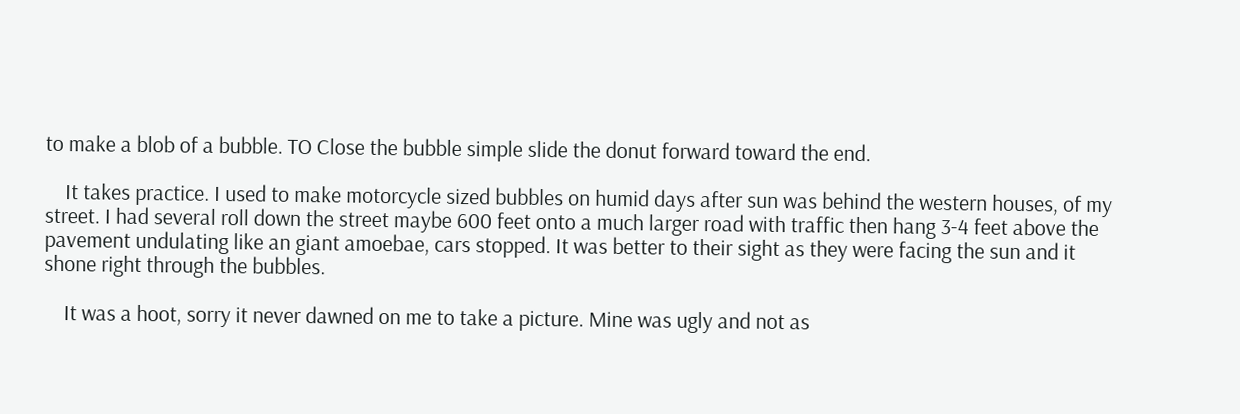to make a blob of a bubble. TO Close the bubble simple slide the donut forward toward the end.

    It takes practice. I used to make motorcycle sized bubbles on humid days after sun was behind the western houses, of my street. I had several roll down the street maybe 600 feet onto a much larger road with traffic then hang 3-4 feet above the pavement undulating like an giant amoebae, cars stopped. It was better to their sight as they were facing the sun and it shone right through the bubbles.

    It was a hoot, sorry it never dawned on me to take a picture. Mine was ugly and not as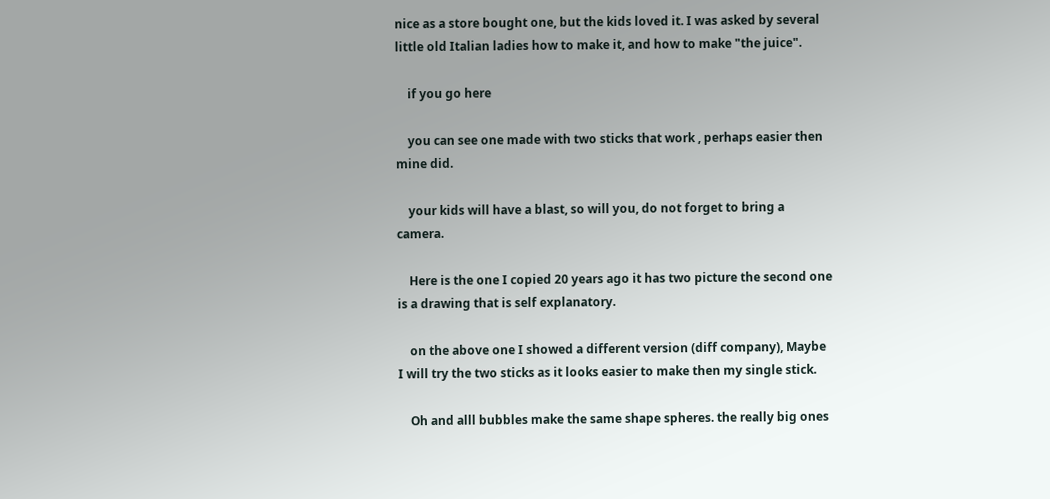nice as a store bought one, but the kids loved it. I was asked by several little old Italian ladies how to make it, and how to make "the juice".

    if you go here

    you can see one made with two sticks that work , perhaps easier then mine did.

    your kids will have a blast, so will you, do not forget to bring a camera.

    Here is the one I copied 20 years ago it has two picture the second one is a drawing that is self explanatory.

    on the above one I showed a different version (diff company), Maybe I will try the two sticks as it looks easier to make then my single stick.

    Oh and alll bubbles make the same shape spheres. the really big ones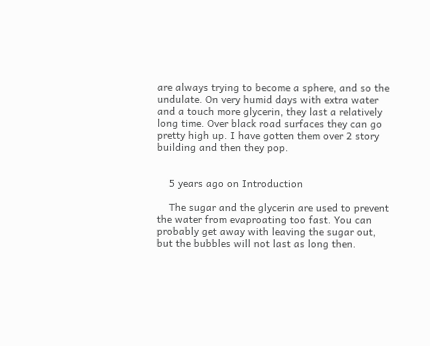are always trying to become a sphere, and so the undulate. On very humid days with extra water and a touch more glycerin, they last a relatively long time. Over black road surfaces they can go pretty high up. I have gotten them over 2 story building and then they pop.


    5 years ago on Introduction

    The sugar and the glycerin are used to prevent the water from evaproating too fast. You can probably get away with leaving the sugar out, but the bubbles will not last as long then.